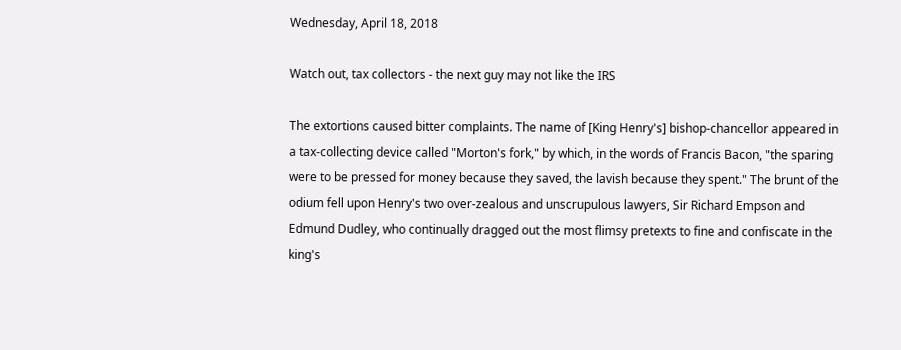Wednesday, April 18, 2018

Watch out, tax collectors - the next guy may not like the IRS

The extortions caused bitter complaints. The name of [King Henry's] bishop-chancellor appeared in a tax-collecting device called "Morton's fork," by which, in the words of Francis Bacon, "the sparing were to be pressed for money because they saved, the lavish because they spent." The brunt of the odium fell upon Henry's two over-zealous and unscrupulous lawyers, Sir Richard Empson and Edmund Dudley, who continually dragged out the most flimsy pretexts to fine and confiscate in the king's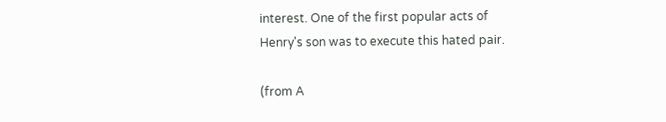interest. One of the first popular acts of Henry's son was to execute this hated pair.

(from A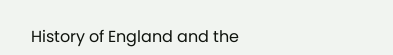History of England and the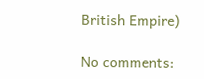British Empire)

No comments: